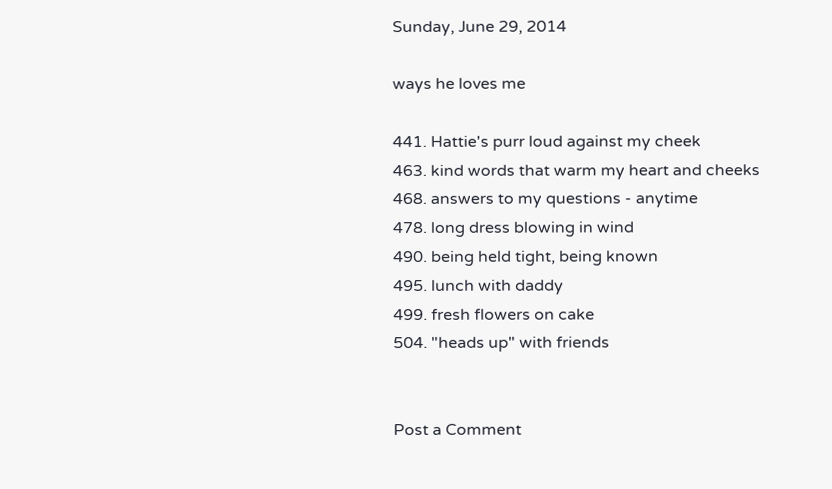Sunday, June 29, 2014

ways he loves me

441. Hattie's purr loud against my cheek
463. kind words that warm my heart and cheeks
468. answers to my questions - anytime
478. long dress blowing in wind
490. being held tight, being known
495. lunch with daddy
499. fresh flowers on cake
504. "heads up" with friends


Post a Comment